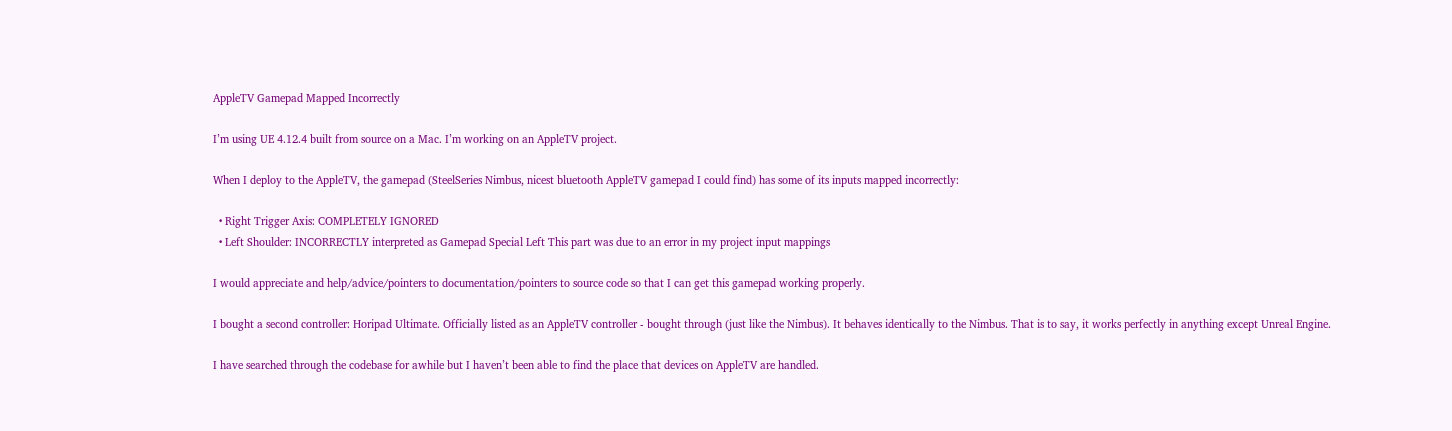AppleTV Gamepad Mapped Incorrectly

I’m using UE 4.12.4 built from source on a Mac. I’m working on an AppleTV project.

When I deploy to the AppleTV, the gamepad (SteelSeries Nimbus, nicest bluetooth AppleTV gamepad I could find) has some of its inputs mapped incorrectly:

  • Right Trigger Axis: COMPLETELY IGNORED
  • Left Shoulder: INCORRECTLY interpreted as Gamepad Special Left This part was due to an error in my project input mappings

I would appreciate and help/advice/pointers to documentation/pointers to source code so that I can get this gamepad working properly.

I bought a second controller: Horipad Ultimate. Officially listed as an AppleTV controller - bought through (just like the Nimbus). It behaves identically to the Nimbus. That is to say, it works perfectly in anything except Unreal Engine.

I have searched through the codebase for awhile but I haven’t been able to find the place that devices on AppleTV are handled.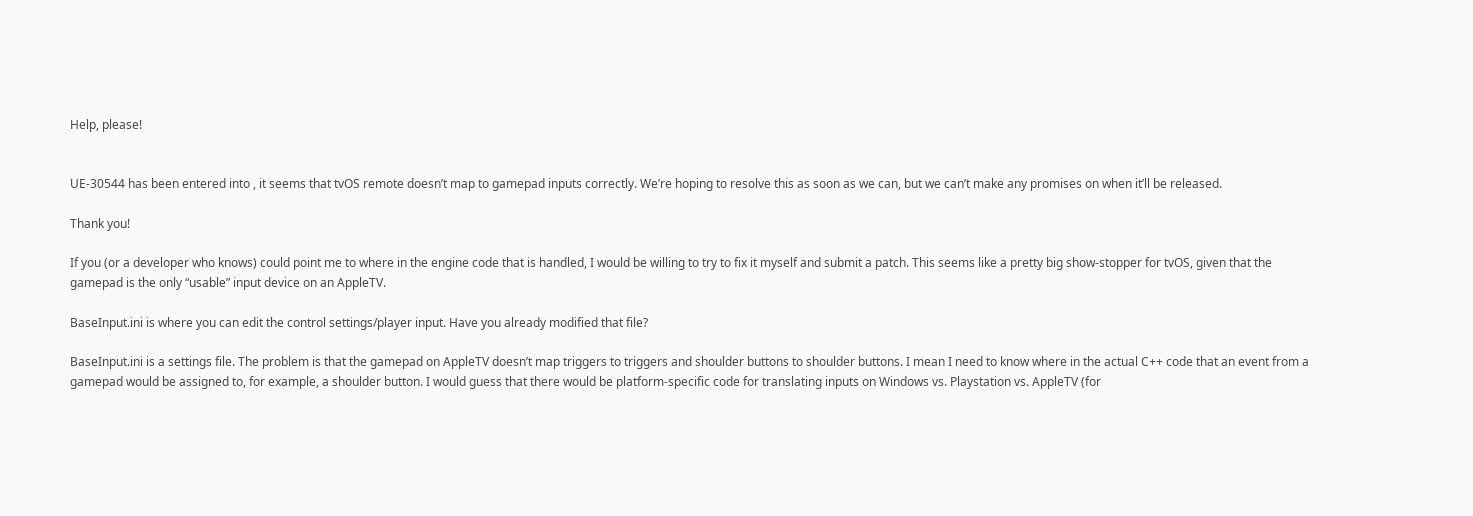Help, please!


UE-30544 has been entered into , it seems that tvOS remote doesn’t map to gamepad inputs correctly. We’re hoping to resolve this as soon as we can, but we can’t make any promises on when it’ll be released.

Thank you!

If you (or a developer who knows) could point me to where in the engine code that is handled, I would be willing to try to fix it myself and submit a patch. This seems like a pretty big show-stopper for tvOS, given that the gamepad is the only “usable” input device on an AppleTV.

BaseInput.ini is where you can edit the control settings/player input. Have you already modified that file?

BaseInput.ini is a settings file. The problem is that the gamepad on AppleTV doesn’t map triggers to triggers and shoulder buttons to shoulder buttons. I mean I need to know where in the actual C++ code that an event from a gamepad would be assigned to, for example, a shoulder button. I would guess that there would be platform-specific code for translating inputs on Windows vs. Playstation vs. AppleTV (for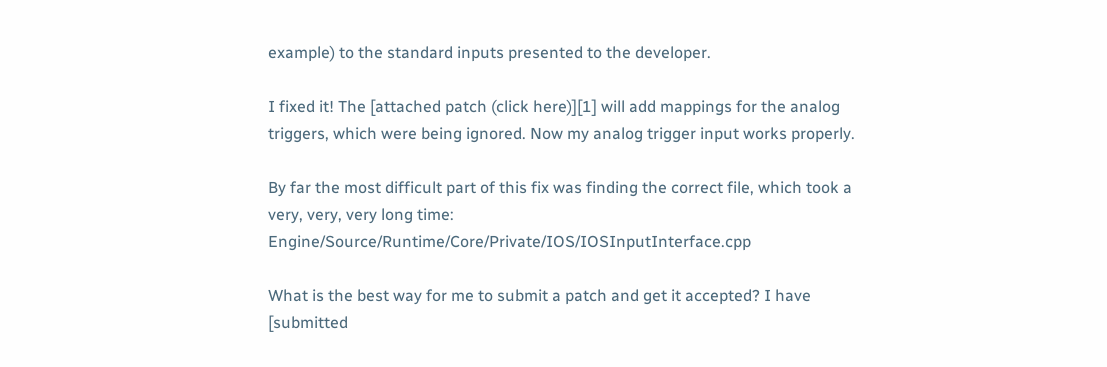example) to the standard inputs presented to the developer.

I fixed it! The [attached patch (click here)][1] will add mappings for the analog triggers, which were being ignored. Now my analog trigger input works properly.

By far the most difficult part of this fix was finding the correct file, which took a very, very, very long time: Engine/Source/Runtime/Core/Private/IOS/IOSInputInterface.cpp

What is the best way for me to submit a patch and get it accepted? I have [submitted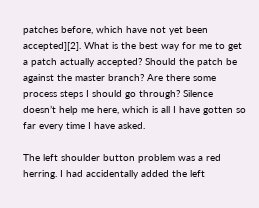patches before, which have not yet been accepted][2]. What is the best way for me to get a patch actually accepted? Should the patch be against the master branch? Are there some process steps I should go through? Silence doesn’t help me here, which is all I have gotten so far every time I have asked.

The left shoulder button problem was a red herring. I had accidentally added the left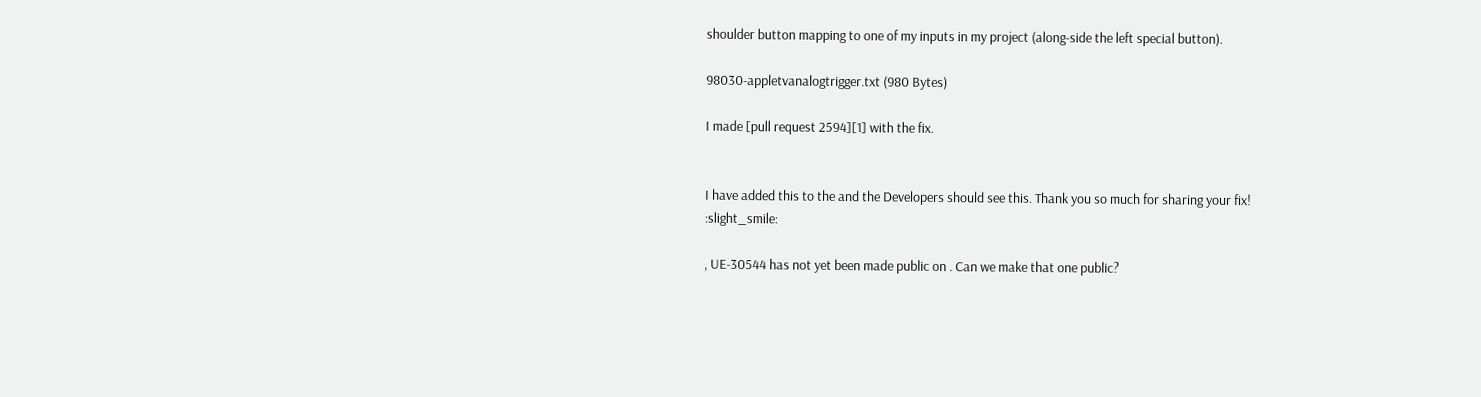shoulder button mapping to one of my inputs in my project (along-side the left special button).

98030-appletvanalogtrigger.txt (980 Bytes)

I made [pull request 2594][1] with the fix.


I have added this to the and the Developers should see this. Thank you so much for sharing your fix! :slight_smile:

, UE-30544 has not yet been made public on . Can we make that one public?